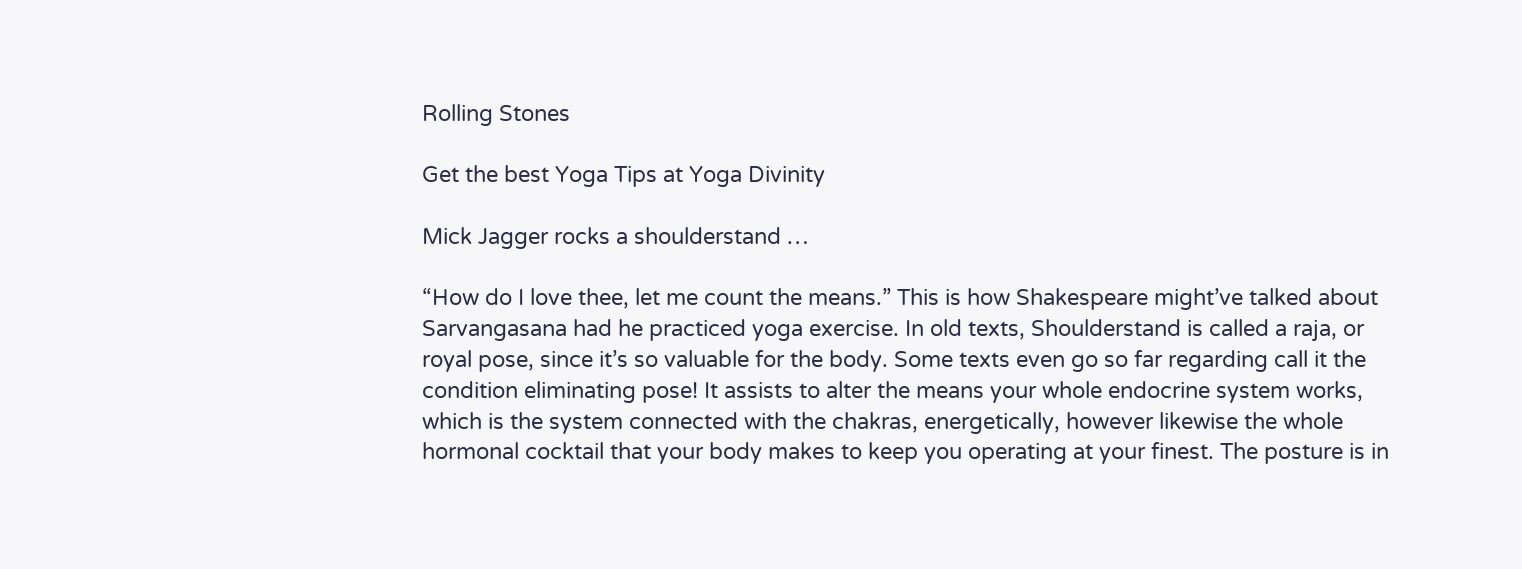Rolling Stones

Get the best Yoga Tips at Yoga Divinity

Mick Jagger rocks a shoulderstand …

“How do I love thee, let me count the means.” This is how Shakespeare might’ve talked about Sarvangasana had he practiced yoga exercise. In old texts, Shoulderstand is called a raja, or royal pose, since it’s so valuable for the body. Some texts even go so far regarding call it the condition eliminating pose! It assists to alter the means your whole endocrine system works, which is the system connected with the chakras, energetically, however likewise the whole hormonal cocktail that your body makes to keep you operating at your finest. The posture is in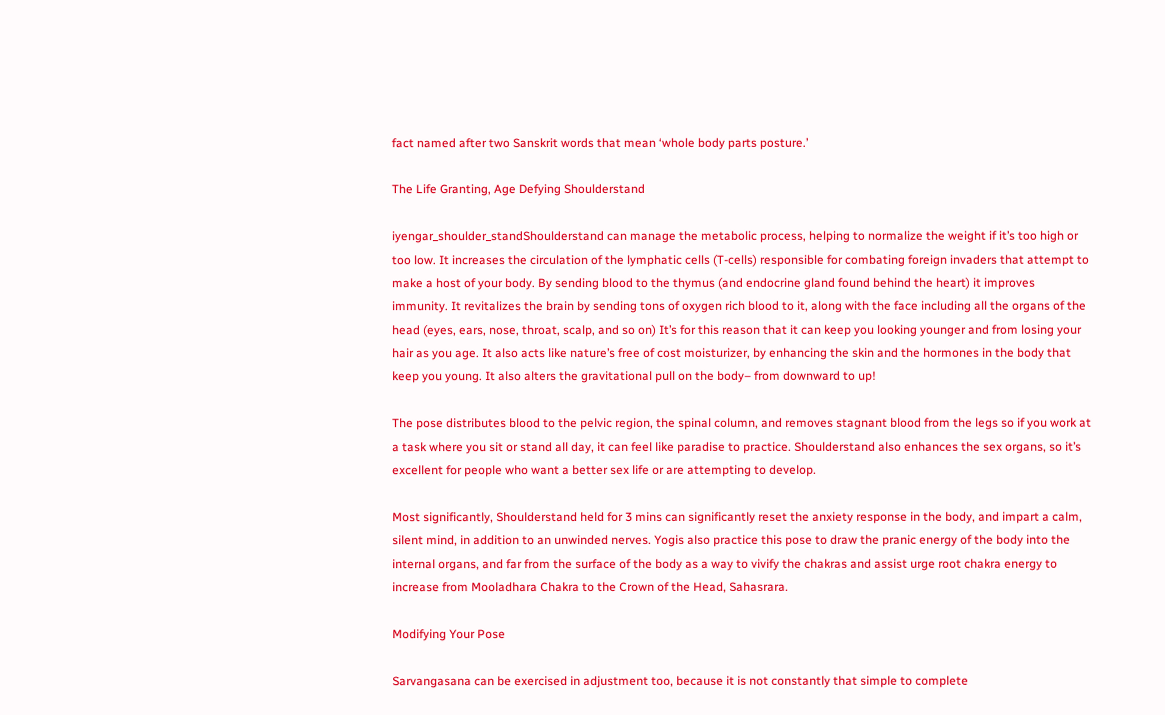fact named after two Sanskrit words that mean ‘whole body parts posture.’

The Life Granting, Age Defying Shoulderstand

iyengar_shoulder_standShoulderstand can manage the metabolic process, helping to normalize the weight if it’s too high or too low. It increases the circulation of the lymphatic cells (T-cells) responsible for combating foreign invaders that attempt to make a host of your body. By sending blood to the thymus (and endocrine gland found behind the heart) it improves immunity. It revitalizes the brain by sending tons of oxygen rich blood to it, along with the face including all the organs of the head (eyes, ears, nose, throat, scalp, and so on) It’s for this reason that it can keep you looking younger and from losing your hair as you age. It also acts like nature’s free of cost moisturizer, by enhancing the skin and the hormones in the body that keep you young. It also alters the gravitational pull on the body– from downward to up!

The pose distributes blood to the pelvic region, the spinal column, and removes stagnant blood from the legs so if you work at a task where you sit or stand all day, it can feel like paradise to practice. Shoulderstand also enhances the sex organs, so it’s excellent for people who want a better sex life or are attempting to develop.

Most significantly, Shoulderstand held for 3 mins can significantly reset the anxiety response in the body, and impart a calm, silent mind, in addition to an unwinded nerves. Yogis also practice this pose to draw the pranic energy of the body into the internal organs, and far from the surface of the body as a way to vivify the chakras and assist urge root chakra energy to increase from Mooladhara Chakra to the Crown of the Head, Sahasrara.

Modifying Your Pose

Sarvangasana can be exercised in adjustment too, because it is not constantly that simple to complete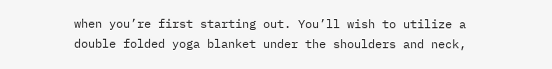when you’re first starting out. You’ll wish to utilize a double folded yoga blanket under the shoulders and neck,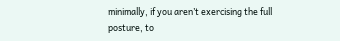minimally, if you aren’t exercising the full posture, to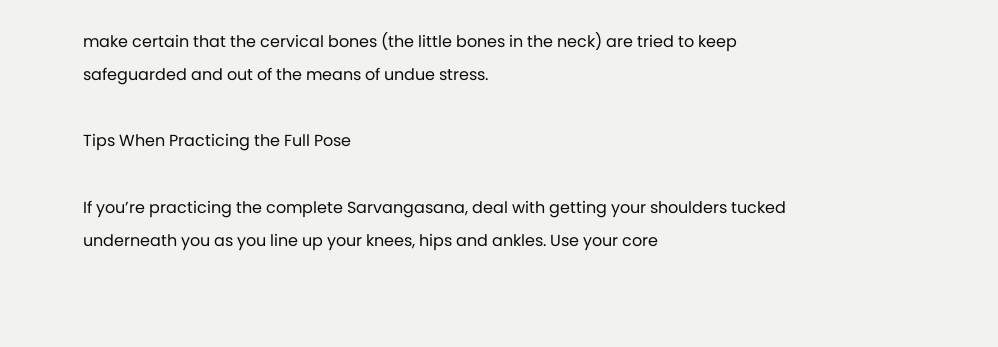make certain that the cervical bones (the little bones in the neck) are tried to keep safeguarded and out of the means of undue stress.

Tips When Practicing the Full Pose

If you’re practicing the complete Sarvangasana, deal with getting your shoulders tucked underneath you as you line up your knees, hips and ankles. Use your core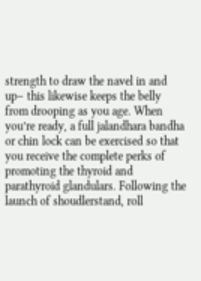strength to draw the navel in and up– this likewise keeps the belly from drooping as you age. When you’re ready, a full jalandhara bandha or chin lock can be exercised so that you receive the complete perks of promoting the thyroid and parathyroid glandulars. Following the launch of shoudlerstand, roll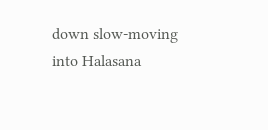down slow-moving into Halasana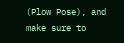(Plow Pose), and make sure to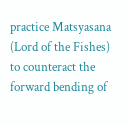practice Matsyasana (Lord of the Fishes) to counteract the forward bending of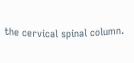the cervical spinal column.